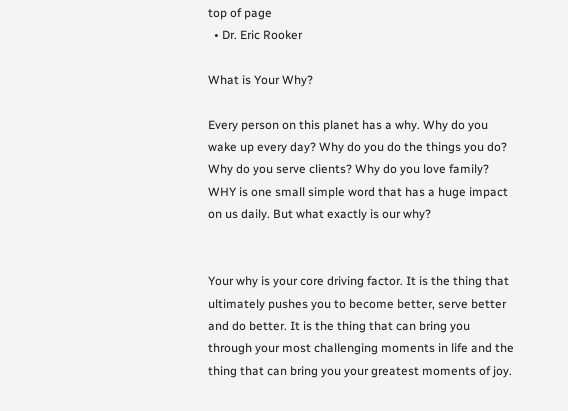top of page
  • Dr. Eric Rooker

What is Your Why?

Every person on this planet has a why. Why do you wake up every day? Why do you do the things you do? Why do you serve clients? Why do you love family? WHY is one small simple word that has a huge impact on us daily. But what exactly is our why?


Your why is your core driving factor. It is the thing that ultimately pushes you to become better, serve better and do better. It is the thing that can bring you through your most challenging moments in life and the thing that can bring you your greatest moments of joy.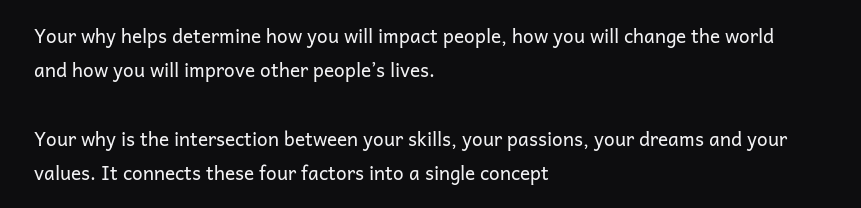Your why helps determine how you will impact people, how you will change the world and how you will improve other people’s lives.

Your why is the intersection between your skills, your passions, your dreams and your values. It connects these four factors into a single concept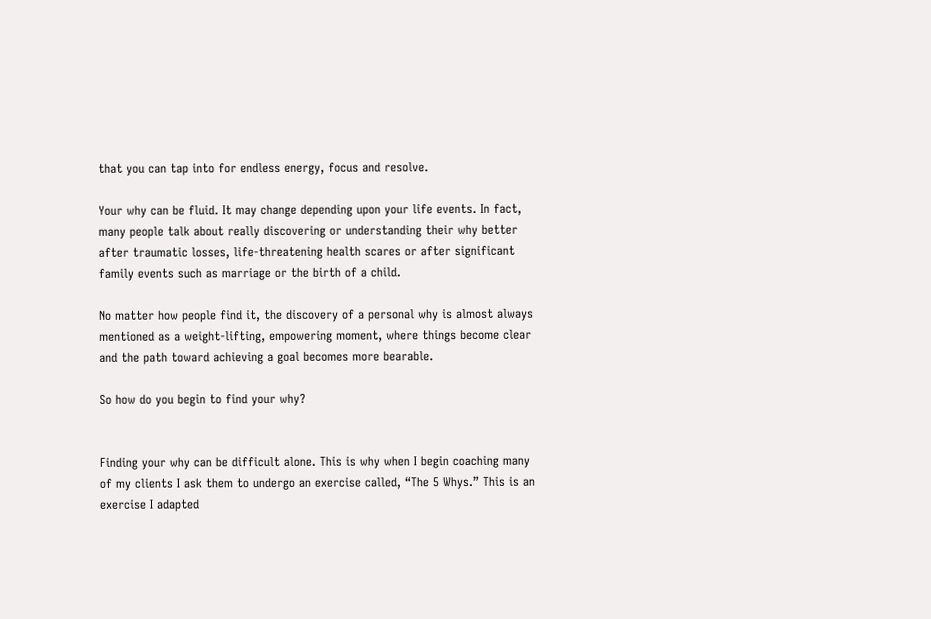that you can tap into for endless energy, focus and resolve.

Your why can be fluid. It may change depending upon your life events. In fact, many people talk about really discovering or understanding their why better after traumatic losses, life-threatening health scares or after significant family events such as marriage or the birth of a child.

No matter how people find it, the discovery of a personal why is almost always mentioned as a weight-lifting, empowering moment, where things become clear and the path toward achieving a goal becomes more bearable.

So how do you begin to find your why?


Finding your why can be difficult alone. This is why when I begin coaching many of my clients I ask them to undergo an exercise called, “The 5 Whys.” This is an exercise I adapted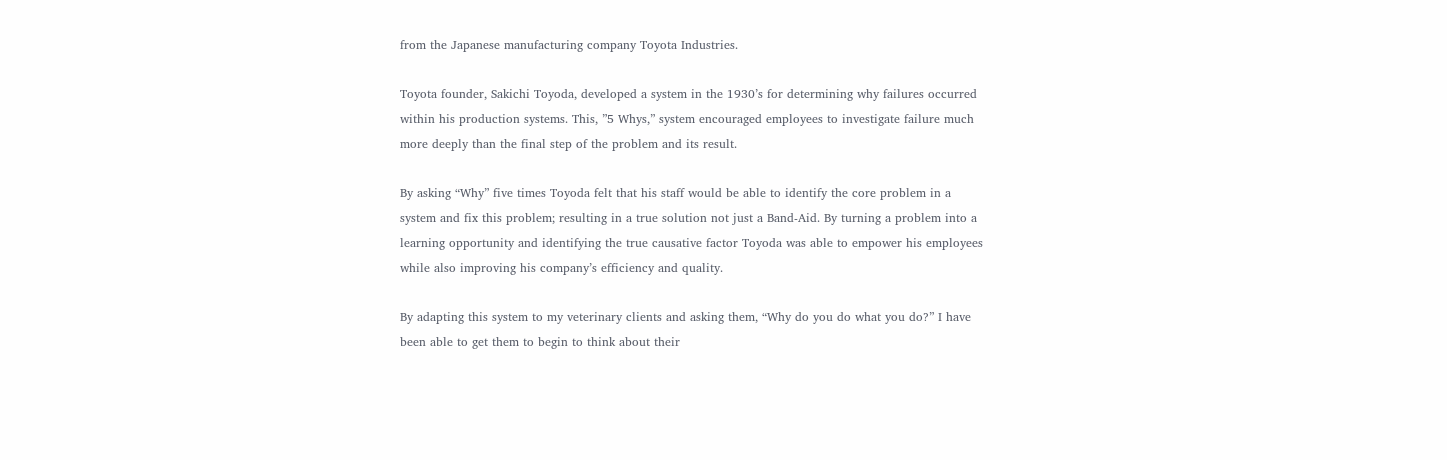from the Japanese manufacturing company Toyota Industries.

Toyota founder, Sakichi Toyoda, developed a system in the 1930’s for determining why failures occurred within his production systems. This, ”5 Whys,” system encouraged employees to investigate failure much more deeply than the final step of the problem and its result.

By asking “Why” five times Toyoda felt that his staff would be able to identify the core problem in a system and fix this problem; resulting in a true solution not just a Band-Aid. By turning a problem into a learning opportunity and identifying the true causative factor Toyoda was able to empower his employees while also improving his company’s efficiency and quality.

By adapting this system to my veterinary clients and asking them, “Why do you do what you do?” I have been able to get them to begin to think about their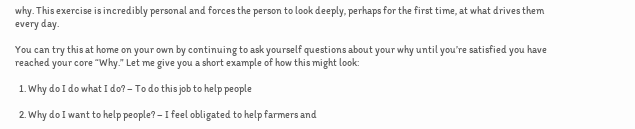why. This exercise is incredibly personal and forces the person to look deeply, perhaps for the first time, at what drives them every day.

You can try this at home on your own by continuing to ask yourself questions about your why until you’re satisfied you have reached your core “Why.” Let me give you a short example of how this might look:

  1. Why do I do what I do? – To do this job to help people

  2. Why do I want to help people? – I feel obligated to help farmers and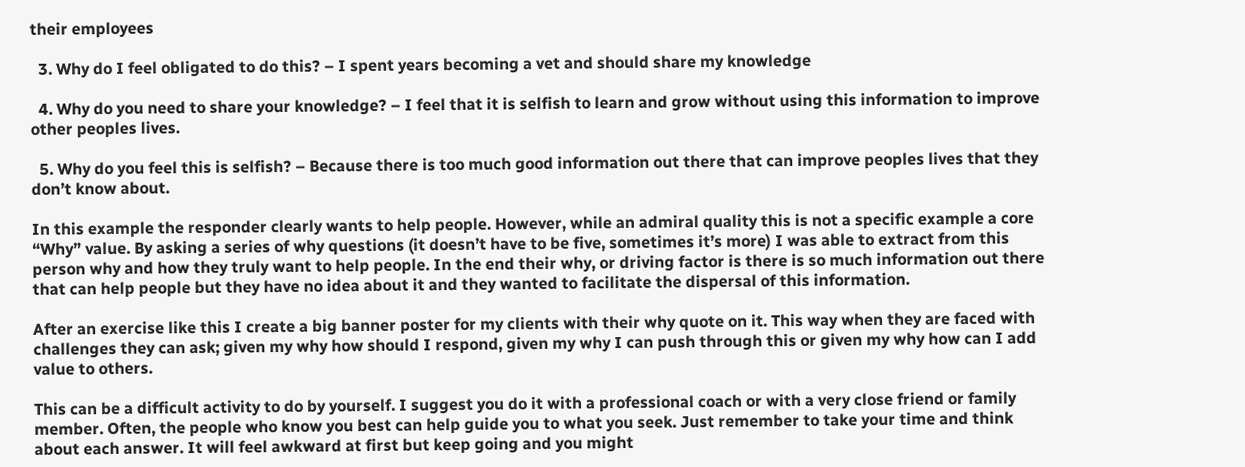their employees

  3. Why do I feel obligated to do this? – I spent years becoming a vet and should share my knowledge

  4. Why do you need to share your knowledge? – I feel that it is selfish to learn and grow without using this information to improve other peoples lives.

  5. Why do you feel this is selfish? – Because there is too much good information out there that can improve peoples lives that they don’t know about.

In this example the responder clearly wants to help people. However, while an admiral quality this is not a specific example a core “Why” value. By asking a series of why questions (it doesn’t have to be five, sometimes it’s more) I was able to extract from this person why and how they truly want to help people. In the end their why, or driving factor is there is so much information out there that can help people but they have no idea about it and they wanted to facilitate the dispersal of this information.

After an exercise like this I create a big banner poster for my clients with their why quote on it. This way when they are faced with challenges they can ask; given my why how should I respond, given my why I can push through this or given my why how can I add value to others.

This can be a difficult activity to do by yourself. I suggest you do it with a professional coach or with a very close friend or family member. Often, the people who know you best can help guide you to what you seek. Just remember to take your time and think about each answer. It will feel awkward at first but keep going and you might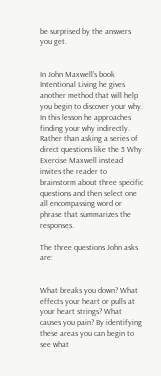be surprised by the answers you get.


In John Maxwell’s book Intentional Living he gives another method that will help you begin to discover your why. In this lesson he approaches finding your why indirectly. Rather than asking a series of direct questions like the 5 Why Exercise Maxwell instead invites the reader to brainstorm about three specific questions and then select one all encompassing word or phrase that summarizes the responses.

The three questions John asks are:


What breaks you down? What effects your heart or pulls at your heart strings? What causes you pain? By identifying these areas you can begin to see what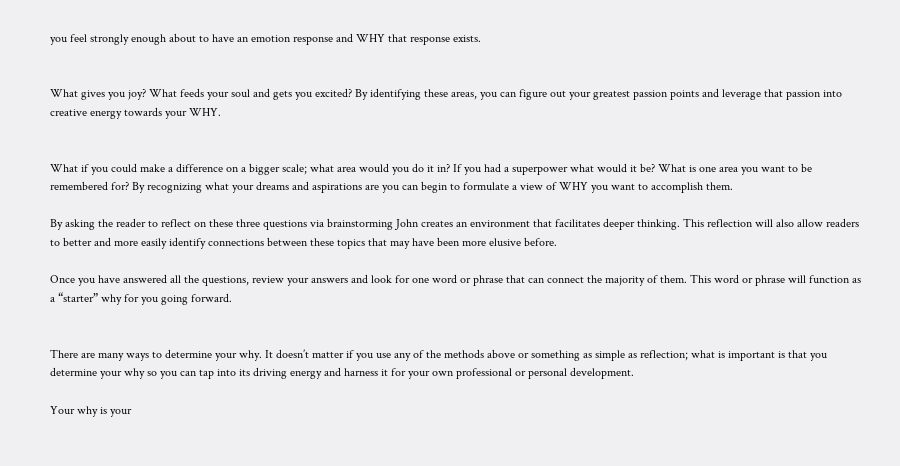you feel strongly enough about to have an emotion response and WHY that response exists.


What gives you joy? What feeds your soul and gets you excited? By identifying these areas, you can figure out your greatest passion points and leverage that passion into creative energy towards your WHY.


What if you could make a difference on a bigger scale; what area would you do it in? If you had a superpower what would it be? What is one area you want to be remembered for? By recognizing what your dreams and aspirations are you can begin to formulate a view of WHY you want to accomplish them.

By asking the reader to reflect on these three questions via brainstorming John creates an environment that facilitates deeper thinking. This reflection will also allow readers to better and more easily identify connections between these topics that may have been more elusive before.

Once you have answered all the questions, review your answers and look for one word or phrase that can connect the majority of them. This word or phrase will function as a “starter” why for you going forward.


There are many ways to determine your why. It doesn’t matter if you use any of the methods above or something as simple as reflection; what is important is that you determine your why so you can tap into its driving energy and harness it for your own professional or personal development.

Your why is your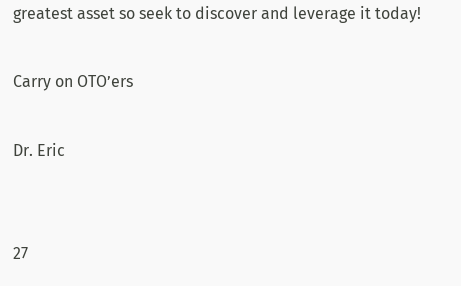greatest asset so seek to discover and leverage it today!

Carry on OTO’ers

Dr. Eric


27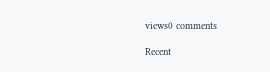views0 comments

Recent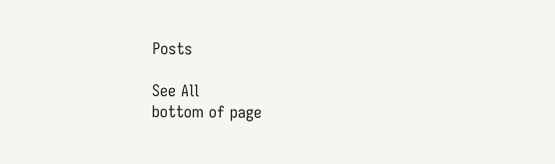Posts

See All
bottom of page